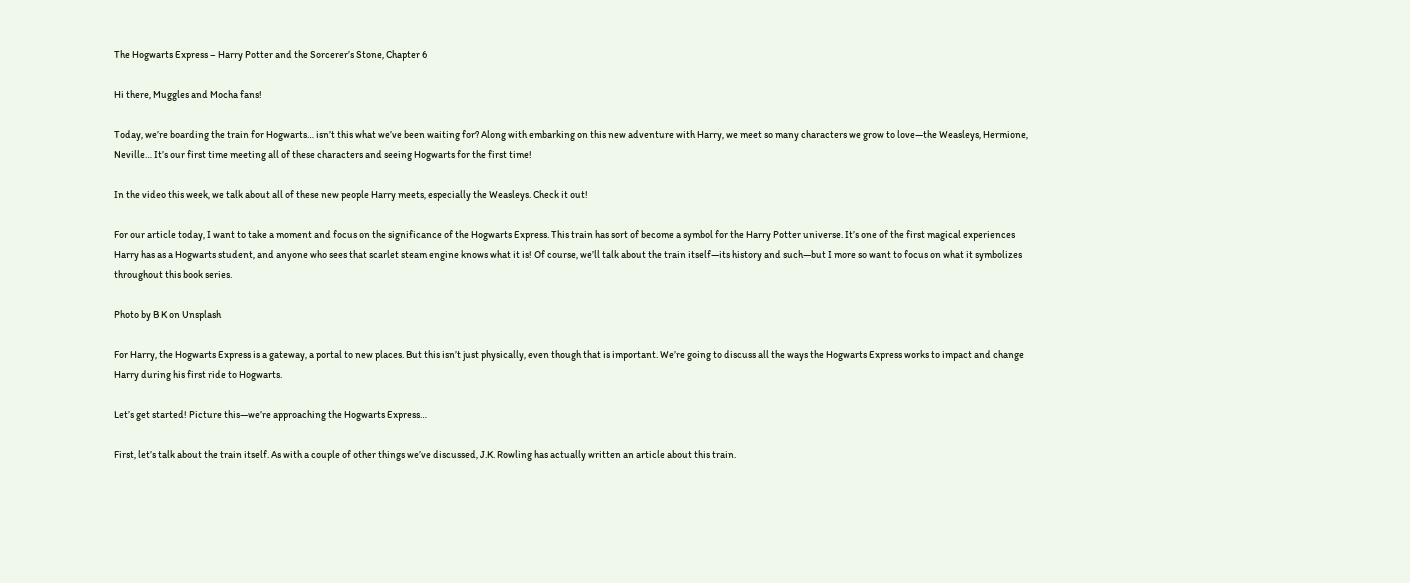The Hogwarts Express – Harry Potter and the Sorcerer’s Stone, Chapter 6

Hi there, Muggles and Mocha fans!

Today, we’re boarding the train for Hogwarts… isn’t this what we’ve been waiting for? Along with embarking on this new adventure with Harry, we meet so many characters we grow to love—the Weasleys, Hermione, Neville… It’s our first time meeting all of these characters and seeing Hogwarts for the first time!

In the video this week, we talk about all of these new people Harry meets, especially the Weasleys. Check it out!

For our article today, I want to take a moment and focus on the significance of the Hogwarts Express. This train has sort of become a symbol for the Harry Potter universe. It’s one of the first magical experiences Harry has as a Hogwarts student, and anyone who sees that scarlet steam engine knows what it is! Of course, we’ll talk about the train itself—its history and such—but I more so want to focus on what it symbolizes throughout this book series.

Photo by B K on Unsplash

For Harry, the Hogwarts Express is a gateway, a portal to new places. But this isn’t just physically, even though that is important. We’re going to discuss all the ways the Hogwarts Express works to impact and change Harry during his first ride to Hogwarts.

Let’s get started! Picture this—we’re approaching the Hogwarts Express…

First, let’s talk about the train itself. As with a couple of other things we’ve discussed, J.K. Rowling has actually written an article about this train.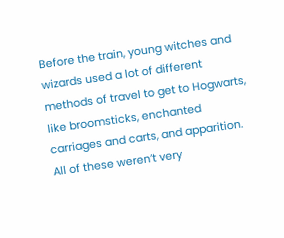Before the train, young witches and wizards used a lot of different methods of travel to get to Hogwarts, like broomsticks, enchanted carriages and carts, and apparition. All of these weren’t very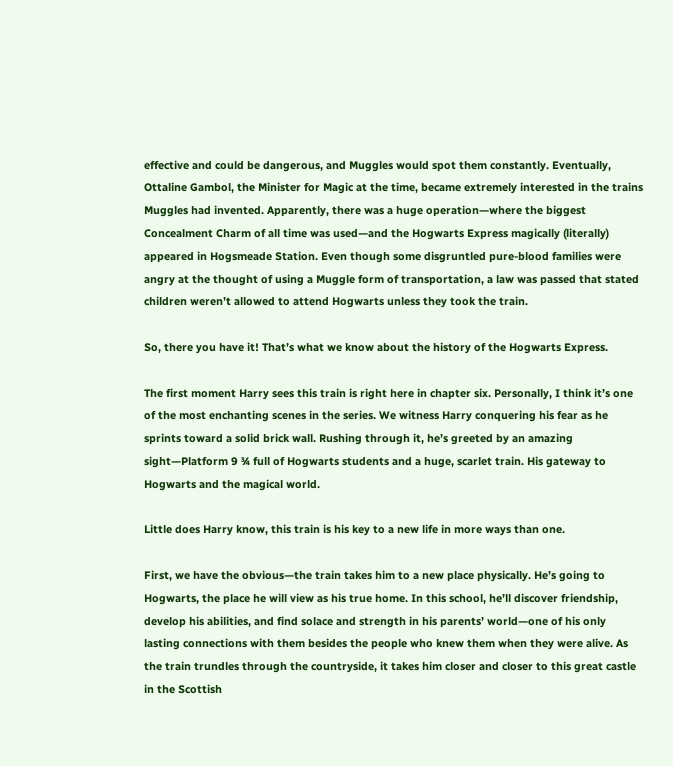effective and could be dangerous, and Muggles would spot them constantly. Eventually, Ottaline Gambol, the Minister for Magic at the time, became extremely interested in the trains Muggles had invented. Apparently, there was a huge operation—where the biggest Concealment Charm of all time was used—and the Hogwarts Express magically (literally) appeared in Hogsmeade Station. Even though some disgruntled pure-blood families were angry at the thought of using a Muggle form of transportation, a law was passed that stated children weren’t allowed to attend Hogwarts unless they took the train.

So, there you have it! That’s what we know about the history of the Hogwarts Express.

The first moment Harry sees this train is right here in chapter six. Personally, I think it’s one of the most enchanting scenes in the series. We witness Harry conquering his fear as he sprints toward a solid brick wall. Rushing through it, he’s greeted by an amazing sight—Platform 9 ¾ full of Hogwarts students and a huge, scarlet train. His gateway to Hogwarts and the magical world.

Little does Harry know, this train is his key to a new life in more ways than one.

First, we have the obvious—the train takes him to a new place physically. He’s going to Hogwarts, the place he will view as his true home. In this school, he’ll discover friendship, develop his abilities, and find solace and strength in his parents’ world—one of his only lasting connections with them besides the people who knew them when they were alive. As the train trundles through the countryside, it takes him closer and closer to this great castle in the Scottish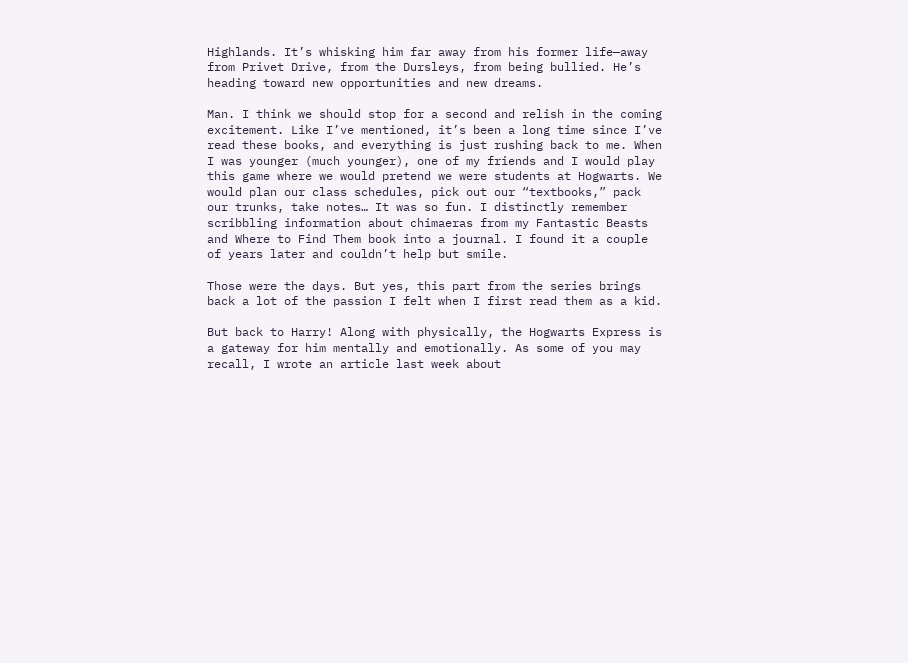Highlands. It’s whisking him far away from his former life—away from Privet Drive, from the Dursleys, from being bullied. He’s heading toward new opportunities and new dreams.

Man. I think we should stop for a second and relish in the coming excitement. Like I’ve mentioned, it’s been a long time since I’ve read these books, and everything is just rushing back to me. When I was younger (much younger), one of my friends and I would play this game where we would pretend we were students at Hogwarts. We would plan our class schedules, pick out our “textbooks,” pack our trunks, take notes… It was so fun. I distinctly remember scribbling information about chimaeras from my Fantastic Beasts and Where to Find Them book into a journal. I found it a couple of years later and couldn’t help but smile.

Those were the days. But yes, this part from the series brings back a lot of the passion I felt when I first read them as a kid.

But back to Harry! Along with physically, the Hogwarts Express is a gateway for him mentally and emotionally. As some of you may recall, I wrote an article last week about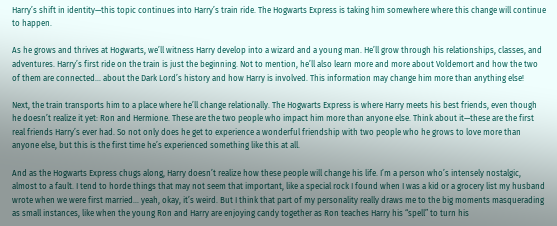Harry’s shift in identity—this topic continues into Harry’s train ride. The Hogwarts Express is taking him somewhere where this change will continue to happen.

As he grows and thrives at Hogwarts, we’ll witness Harry develop into a wizard and a young man. He’ll grow through his relationships, classes, and adventures. Harry’s first ride on the train is just the beginning. Not to mention, he’ll also learn more and more about Voldemort and how the two of them are connected… about the Dark Lord’s history and how Harry is involved. This information may change him more than anything else!

Next, the train transports him to a place where he’ll change relationally. The Hogwarts Express is where Harry meets his best friends, even though he doesn’t realize it yet: Ron and Hermione. These are the two people who impact him more than anyone else. Think about it—these are the first real friends Harry’s ever had. So not only does he get to experience a wonderful friendship with two people who he grows to love more than anyone else, but this is the first time he’s experienced something like this at all.

And as the Hogwarts Express chugs along, Harry doesn’t realize how these people will change his life. I’m a person who’s intensely nostalgic, almost to a fault. I tend to horde things that may not seem that important, like a special rock I found when I was a kid or a grocery list my husband wrote when we were first married… yeah, okay, it’s weird. But I think that part of my personality really draws me to the big moments masquerading as small instances, like when the young Ron and Harry are enjoying candy together as Ron teaches Harry his “spell” to turn his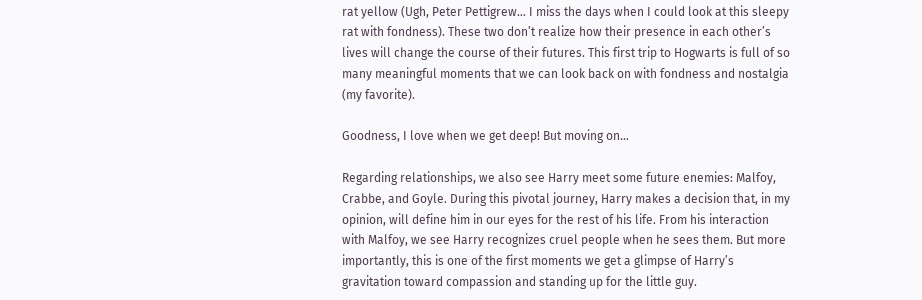rat yellow (Ugh, Peter Pettigrew… I miss the days when I could look at this sleepy rat with fondness). These two don’t realize how their presence in each other’s lives will change the course of their futures. This first trip to Hogwarts is full of so many meaningful moments that we can look back on with fondness and nostalgia (my favorite).

Goodness, I love when we get deep! But moving on…

Regarding relationships, we also see Harry meet some future enemies: Malfoy, Crabbe, and Goyle. During this pivotal journey, Harry makes a decision that, in my opinion, will define him in our eyes for the rest of his life. From his interaction with Malfoy, we see Harry recognizes cruel people when he sees them. But more importantly, this is one of the first moments we get a glimpse of Harry’s gravitation toward compassion and standing up for the little guy.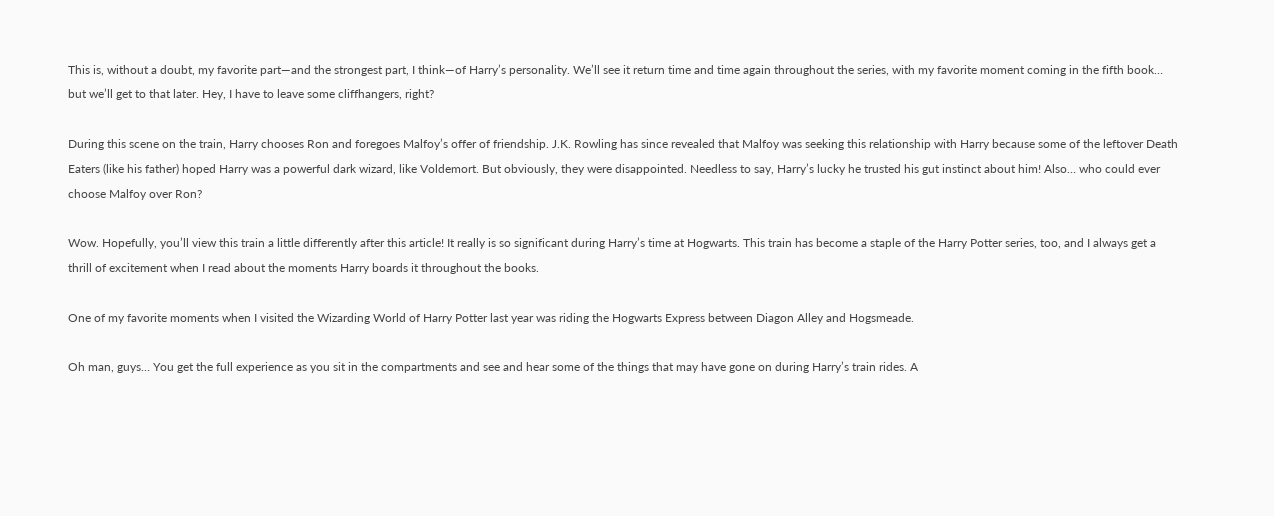This is, without a doubt, my favorite part—and the strongest part, I think—of Harry’s personality. We’ll see it return time and time again throughout the series, with my favorite moment coming in the fifth book… but we’ll get to that later. Hey, I have to leave some cliffhangers, right?

During this scene on the train, Harry chooses Ron and foregoes Malfoy’s offer of friendship. J.K. Rowling has since revealed that Malfoy was seeking this relationship with Harry because some of the leftover Death Eaters (like his father) hoped Harry was a powerful dark wizard, like Voldemort. But obviously, they were disappointed. Needless to say, Harry’s lucky he trusted his gut instinct about him! Also… who could ever choose Malfoy over Ron?

Wow. Hopefully, you’ll view this train a little differently after this article! It really is so significant during Harry’s time at Hogwarts. This train has become a staple of the Harry Potter series, too, and I always get a thrill of excitement when I read about the moments Harry boards it throughout the books.

One of my favorite moments when I visited the Wizarding World of Harry Potter last year was riding the Hogwarts Express between Diagon Alley and Hogsmeade.

Oh man, guys… You get the full experience as you sit in the compartments and see and hear some of the things that may have gone on during Harry’s train rides. A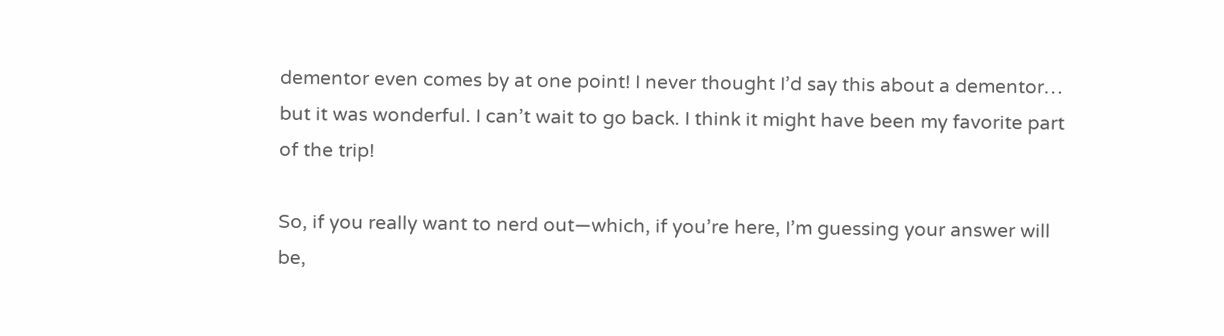dementor even comes by at one point! I never thought I’d say this about a dementor… but it was wonderful. I can’t wait to go back. I think it might have been my favorite part of the trip!

So, if you really want to nerd out—which, if you’re here, I’m guessing your answer will be,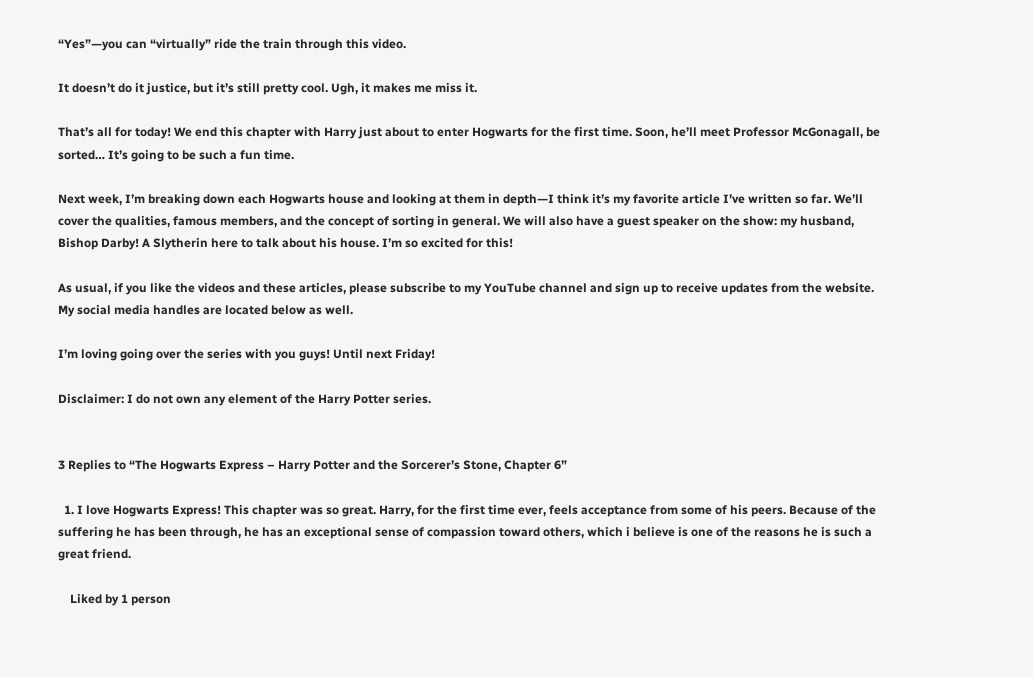“Yes”—you can “virtually” ride the train through this video.

It doesn’t do it justice, but it’s still pretty cool. Ugh, it makes me miss it.

That’s all for today! We end this chapter with Harry just about to enter Hogwarts for the first time. Soon, he’ll meet Professor McGonagall, be sorted… It’s going to be such a fun time.

Next week, I’m breaking down each Hogwarts house and looking at them in depth—I think it’s my favorite article I’ve written so far. We’ll cover the qualities, famous members, and the concept of sorting in general. We will also have a guest speaker on the show: my husband, Bishop Darby! A Slytherin here to talk about his house. I’m so excited for this!

As usual, if you like the videos and these articles, please subscribe to my YouTube channel and sign up to receive updates from the website. My social media handles are located below as well.

I’m loving going over the series with you guys! Until next Friday!

Disclaimer: I do not own any element of the Harry Potter series.


3 Replies to “The Hogwarts Express – Harry Potter and the Sorcerer’s Stone, Chapter 6”

  1. I love Hogwarts Express! This chapter was so great. Harry, for the first time ever, feels acceptance from some of his peers. Because of the suffering he has been through, he has an exceptional sense of compassion toward others, which i believe is one of the reasons he is such a great friend.

    Liked by 1 person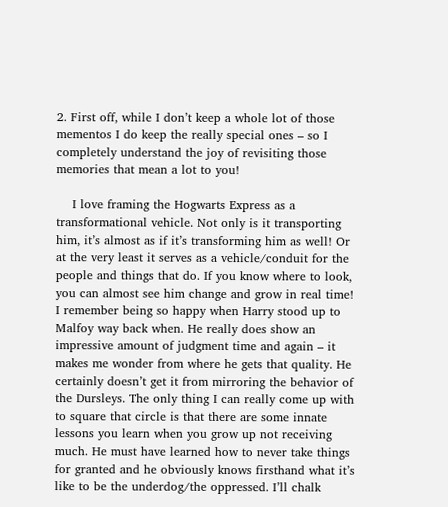2. First off, while I don’t keep a whole lot of those mementos I do keep the really special ones – so I completely understand the joy of revisiting those memories that mean a lot to you!

    I love framing the Hogwarts Express as a transformational vehicle. Not only is it transporting him, it’s almost as if it’s transforming him as well! Or at the very least it serves as a vehicle/conduit for the people and things that do. If you know where to look, you can almost see him change and grow in real time! I remember being so happy when Harry stood up to Malfoy way back when. He really does show an impressive amount of judgment time and again – it makes me wonder from where he gets that quality. He certainly doesn’t get it from mirroring the behavior of the Dursleys. The only thing I can really come up with to square that circle is that there are some innate lessons you learn when you grow up not receiving much. He must have learned how to never take things for granted and he obviously knows firsthand what it’s like to be the underdog/the oppressed. I’ll chalk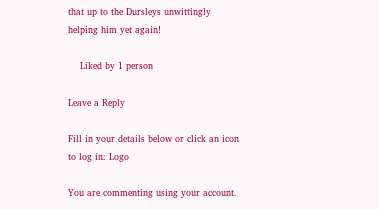that up to the Dursleys unwittingly helping him yet again!

    Liked by 1 person

Leave a Reply

Fill in your details below or click an icon to log in: Logo

You are commenting using your account.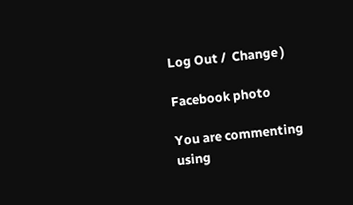Log Out /  Change )

Facebook photo

You are commenting using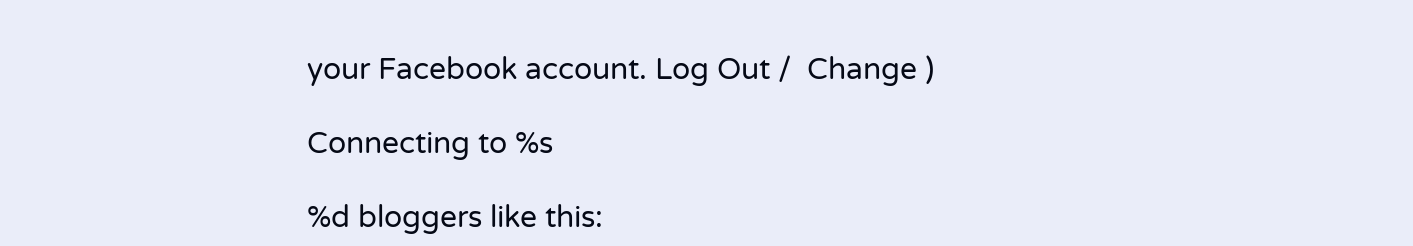your Facebook account. Log Out /  Change )

Connecting to %s

%d bloggers like this: